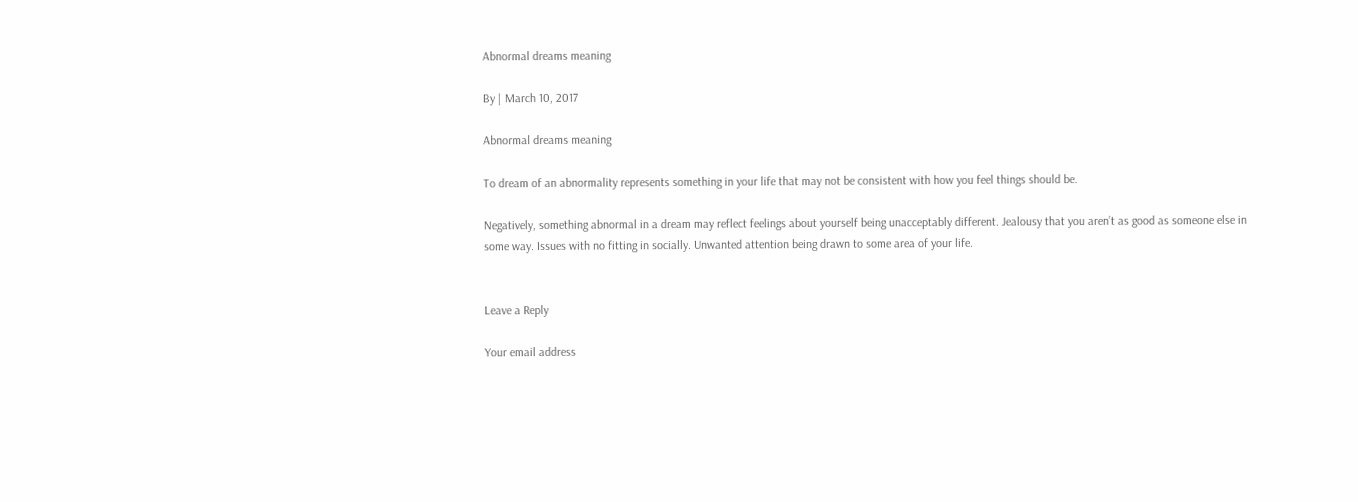Abnormal dreams meaning

By | March 10, 2017

Abnormal dreams meaning

To dream of an abnormality represents something in your life that may not be consistent with how you feel things should be.

Negatively, something abnormal in a dream may reflect feelings about yourself being unacceptably different. Jealousy that you aren’t as good as someone else in some way. Issues with no fitting in socially. Unwanted attention being drawn to some area of your life.


Leave a Reply

Your email address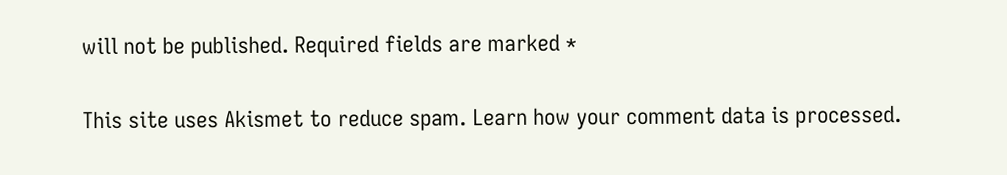will not be published. Required fields are marked *

This site uses Akismet to reduce spam. Learn how your comment data is processed.